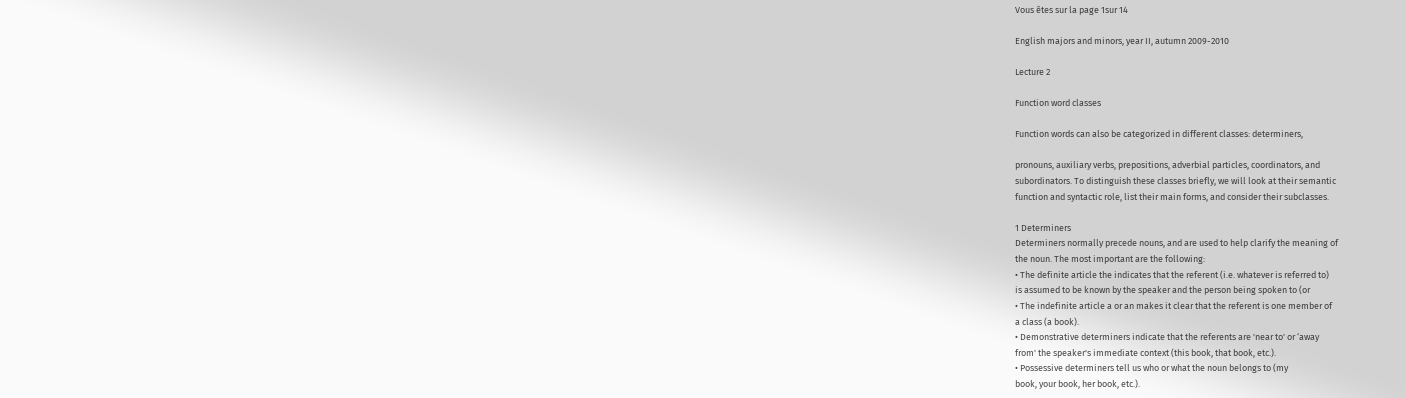Vous êtes sur la page 1sur 14

English majors and minors, year II, autumn 2009-2010

Lecture 2

Function word classes

Function words can also be categorized in different classes: determiners,

pronouns, auxiliary verbs, prepositions, adverbial particles, coordinators, and
subordinators. To distinguish these classes briefly, we will look at their semantic
function and syntactic role, list their main forms, and consider their subclasses.

1 Determiners
Determiners normally precede nouns, and are used to help clarify the meaning of
the noun. The most important are the following:
• The definite article the indicates that the referent (i.e. whatever is referred to)
is assumed to be known by the speaker and the person being spoken to (or
• The indefinite article a or an makes it clear that the referent is one member of
a class (a book).
• Demonstrative determiners indicate that the referents are 'near to' or ‘away
from' the speaker's immediate context (this book, that book, etc.).
• Possessive determiners tell us who or what the noun belongs to (my
book, your book, her book, etc.).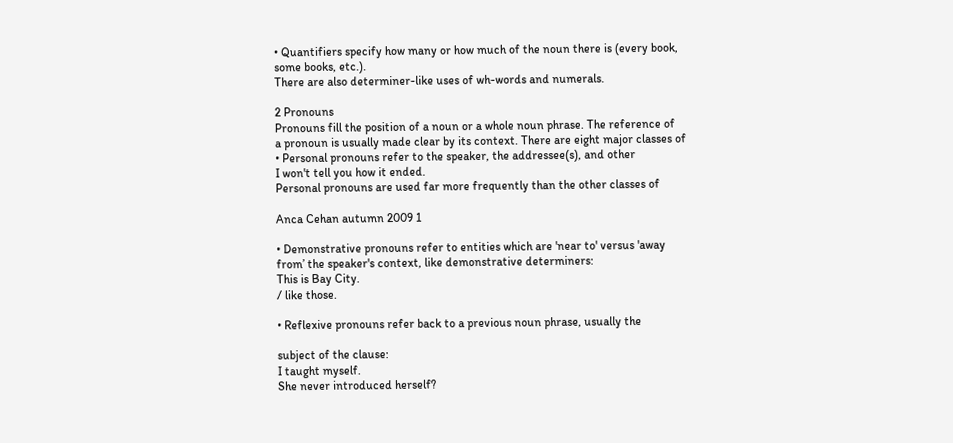• Quantifiers specify how many or how much of the noun there is (every book,
some books, etc.).
There are also determiner-like uses of wh-words and numerals.

2 Pronouns
Pronouns fill the position of a noun or a whole noun phrase. The reference of
a pronoun is usually made clear by its context. There are eight major classes of
• Personal pronouns refer to the speaker, the addressee(s), and other
I won't tell you how it ended.
Personal pronouns are used far more frequently than the other classes of

Anca Cehan autumn 2009 1

• Demonstrative pronouns refer to entities which are 'near to' versus 'away
from’ the speaker's context, like demonstrative determiners:
This is Bay City.
/ like those.

• Reflexive pronouns refer back to a previous noun phrase, usually the

subject of the clause:
I taught myself.
She never introduced herself?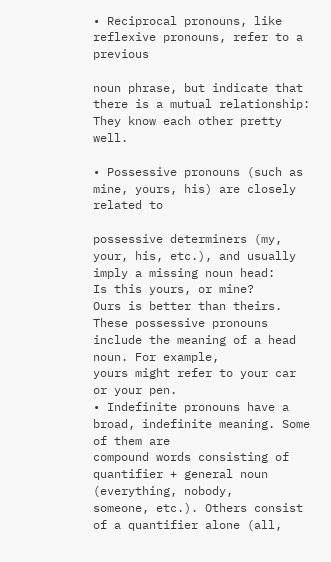• Reciprocal pronouns, like reflexive pronouns, refer to a previous

noun phrase, but indicate that there is a mutual relationship:
They know each other pretty well.

• Possessive pronouns (such as mine, yours, his) are closely related to

possessive determiners (my, your, his, etc.), and usually imply a missing noun head:
Is this yours, or mine?
Ours is better than theirs.
These possessive pronouns include the meaning of a head noun. For example,
yours might refer to your car or your pen.
• Indefinite pronouns have a broad, indefinite meaning. Some of them are
compound words consisting of quantifier + general noun (everything, nobody,
someone, etc.). Others consist of a quantifier alone (all,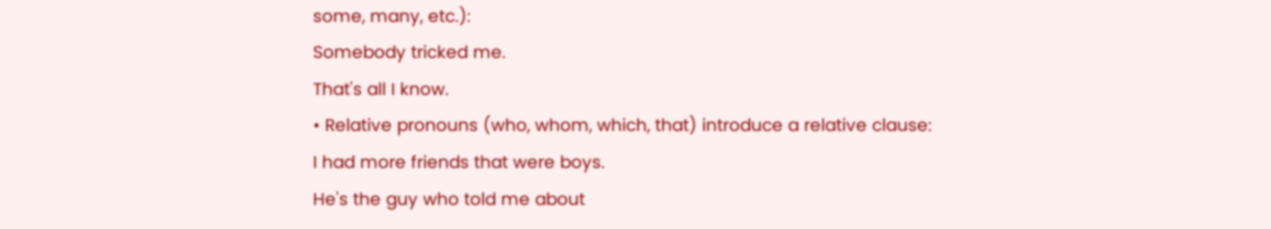some, many, etc.):
Somebody tricked me.
That's all I know.
• Relative pronouns (who, whom, which, that) introduce a relative clause:
I had more friends that were boys.
He's the guy who told me about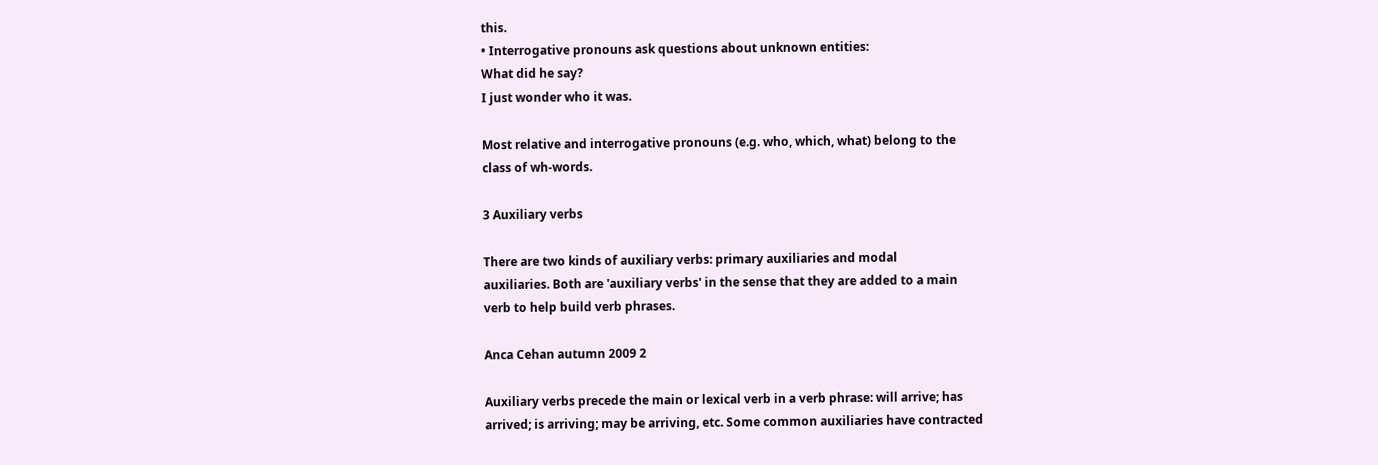this.
• Interrogative pronouns ask questions about unknown entities:
What did he say?
I just wonder who it was.

Most relative and interrogative pronouns (e.g. who, which, what) belong to the
class of wh-words.

3 Auxiliary verbs

There are two kinds of auxiliary verbs: primary auxiliaries and modal
auxiliaries. Both are 'auxiliary verbs' in the sense that they are added to a main
verb to help build verb phrases.

Anca Cehan autumn 2009 2

Auxiliary verbs precede the main or lexical verb in a verb phrase: will arrive; has
arrived; is arriving; may be arriving, etc. Some common auxiliaries have contracted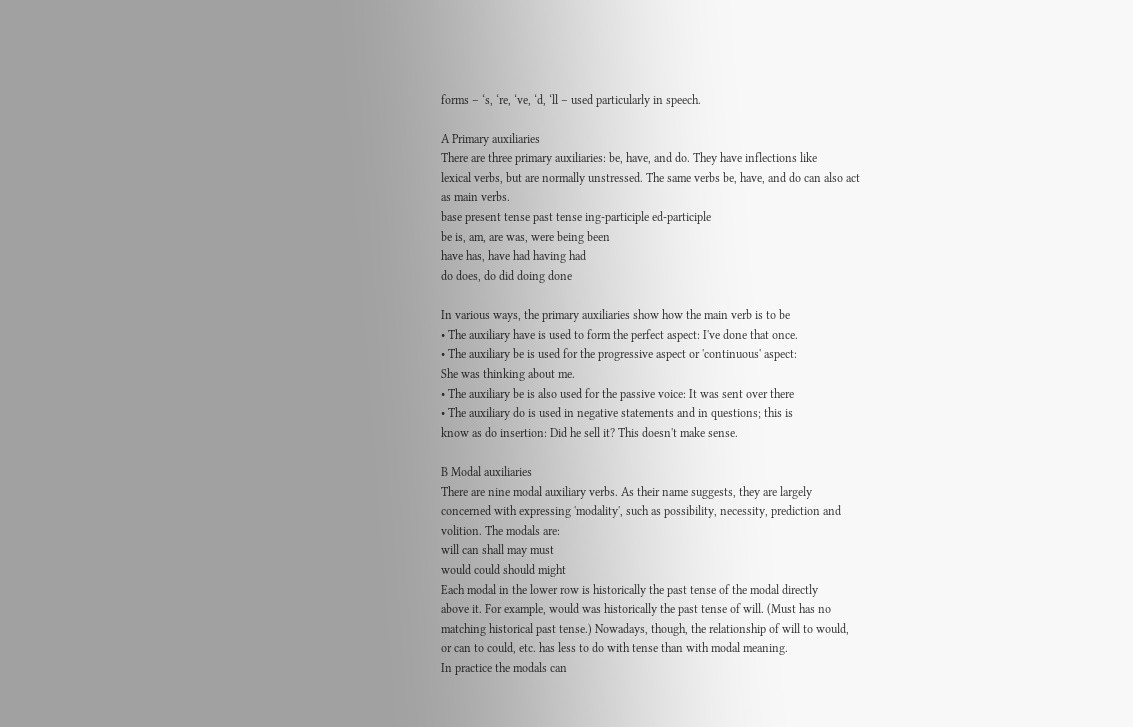forms – ‘s, ‘re, ‘ve, ‘d, ‘ll – used particularly in speech.

A Primary auxiliaries
There are three primary auxiliaries: be, have, and do. They have inflections like
lexical verbs, but are normally unstressed. The same verbs be, have, and do can also act
as main verbs.
base present tense past tense ing-participle ed-participle
be is, am, are was, were being been
have has, have had having had
do does, do did doing done

In various ways, the primary auxiliaries show how the main verb is to be
• The auxiliary have is used to form the perfect aspect: I've done that once.
• The auxiliary be is used for the progressive aspect or 'continuous' aspect:
She was thinking about me.
• The auxiliary be is also used for the passive voice: It was sent over there
• The auxiliary do is used in negative statements and in questions; this is
know as do insertion: Did he sell it? This doesn't make sense.

B Modal auxiliaries
There are nine modal auxiliary verbs. As their name suggests, they are largely
concerned with expressing 'modality', such as possibility, necessity, prediction and
volition. The modals are:
will can shall may must
would could should might
Each modal in the lower row is historically the past tense of the modal directly
above it. For example, would was historically the past tense of will. (Must has no
matching historical past tense.) Nowadays, though, the relationship of will to would,
or can to could, etc. has less to do with tense than with modal meaning.
In practice the modals can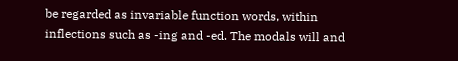be regarded as invariable function words, within
inflections such as -ing and -ed. The modals will and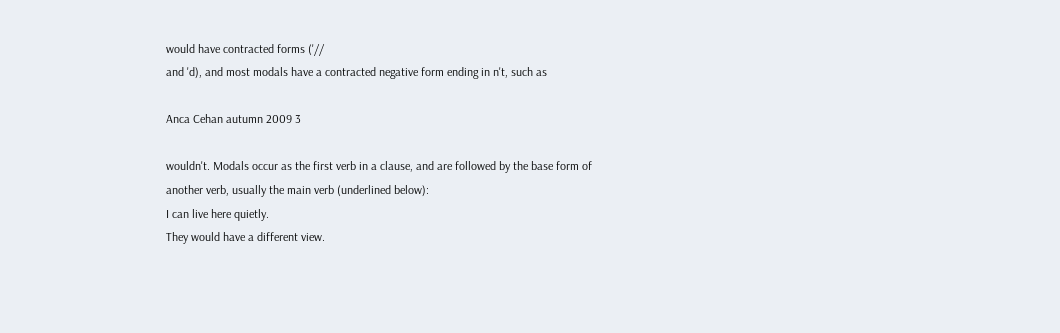would have contracted forms ('//
and 'd), and most modals have a contracted negative form ending in n't, such as

Anca Cehan autumn 2009 3

wouldn't. Modals occur as the first verb in a clause, and are followed by the base form of
another verb, usually the main verb (underlined below):
I can live here quietly.
They would have a different view.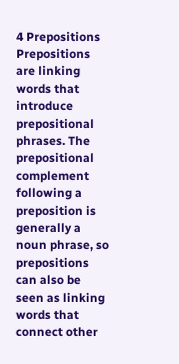4 Prepositions
Prepositions are linking words that introduce prepositional phrases. The
prepositional complement following a preposition is generally a noun phrase, so
prepositions can also be seen as linking words that connect other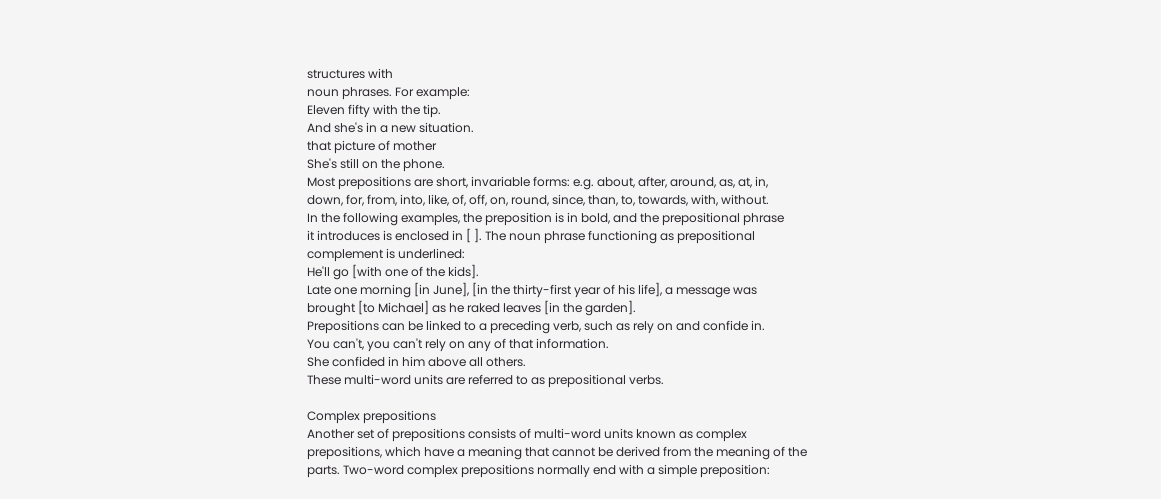structures with
noun phrases. For example:
Eleven fifty with the tip.
And she's in a new situation.
that picture of mother
She's still on the phone.
Most prepositions are short, invariable forms: e.g. about, after, around, as, at, in,
down, for, from, into, like, of, off, on, round, since, than, to, towards, with, without.
In the following examples, the preposition is in bold, and the prepositional phrase
it introduces is enclosed in [ ]. The noun phrase functioning as prepositional
complement is underlined:
He'll go [with one of the kids].
Late one morning [in June], [in the thirty-first year of his life], a message was
brought [to Michael] as he raked leaves [in the garden].
Prepositions can be linked to a preceding verb, such as rely on and confide in.
You can't, you can't rely on any of that information.
She confided in him above all others.
These multi-word units are referred to as prepositional verbs.

Complex prepositions
Another set of prepositions consists of multi-word units known as complex
prepositions, which have a meaning that cannot be derived from the meaning of the
parts. Two-word complex prepositions normally end with a simple preposition: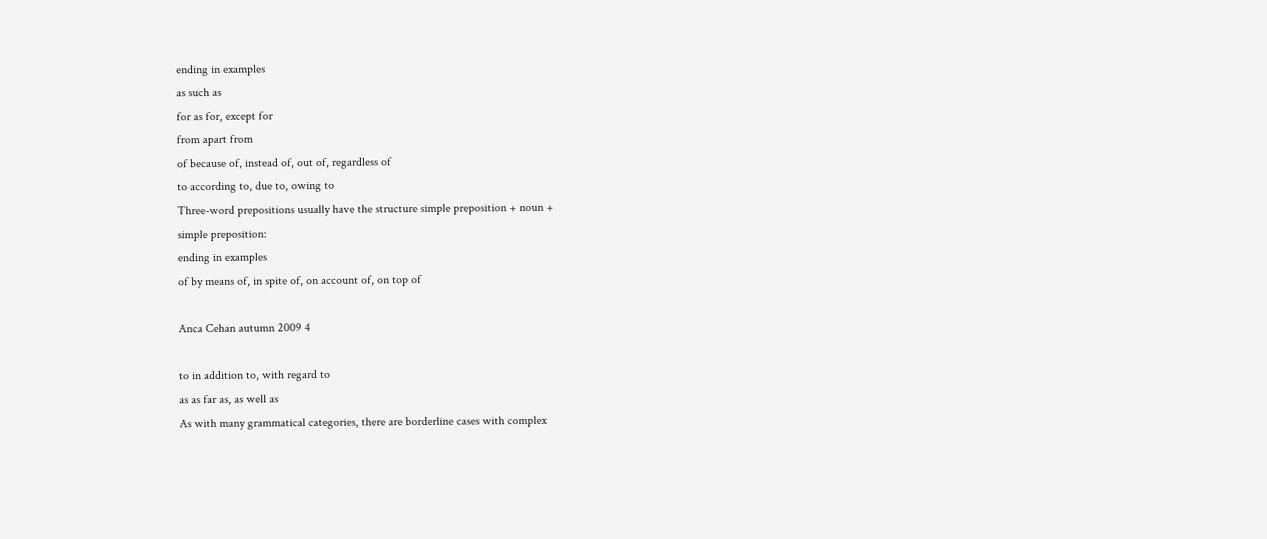ending in examples
as such as
for as for, except for
from apart from
of because of, instead of, out of, regardless of
to according to, due to, owing to
Three-word prepositions usually have the structure simple preposition + noun +
simple preposition:
ending in examples
of by means of, in spite of, on account of, on top of

Anca Cehan autumn 2009 4

to in addition to, with regard to
as as far as, as well as
As with many grammatical categories, there are borderline cases with complex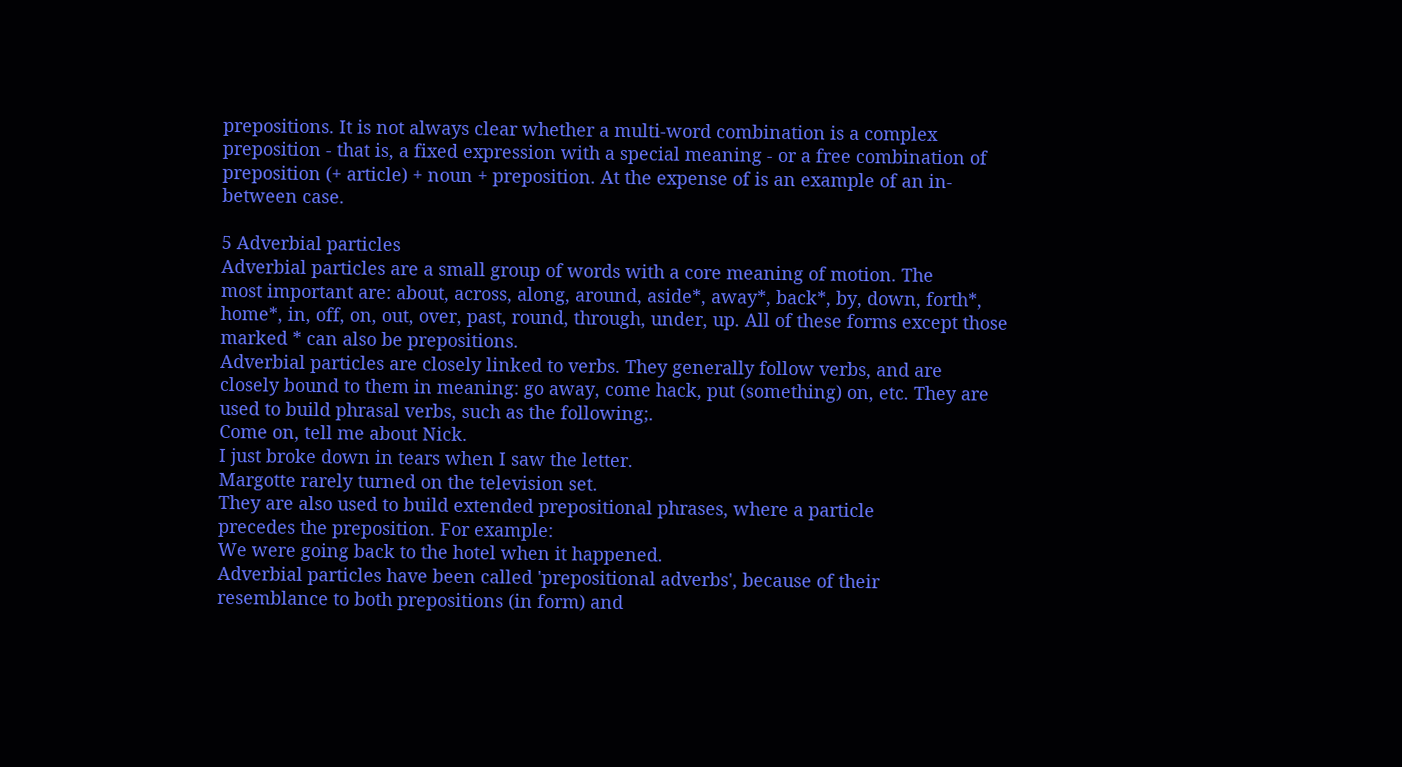prepositions. It is not always clear whether a multi-word combination is a complex
preposition - that is, a fixed expression with a special meaning - or a free combination of
preposition (+ article) + noun + preposition. At the expense of is an example of an in-
between case.

5 Adverbial particles
Adverbial particles are a small group of words with a core meaning of motion. The
most important are: about, across, along, around, aside*, away*, back*, by, down, forth*,
home*, in, off, on, out, over, past, round, through, under, up. All of these forms except those
marked * can also be prepositions.
Adverbial particles are closely linked to verbs. They generally follow verbs, and are
closely bound to them in meaning: go away, come hack, put (something) on, etc. They are
used to build phrasal verbs, such as the following;.
Come on, tell me about Nick.
I just broke down in tears when I saw the letter.
Margotte rarely turned on the television set.
They are also used to build extended prepositional phrases, where a particle
precedes the preposition. For example:
We were going back to the hotel when it happened.
Adverbial particles have been called 'prepositional adverbs', because of their
resemblance to both prepositions (in form) and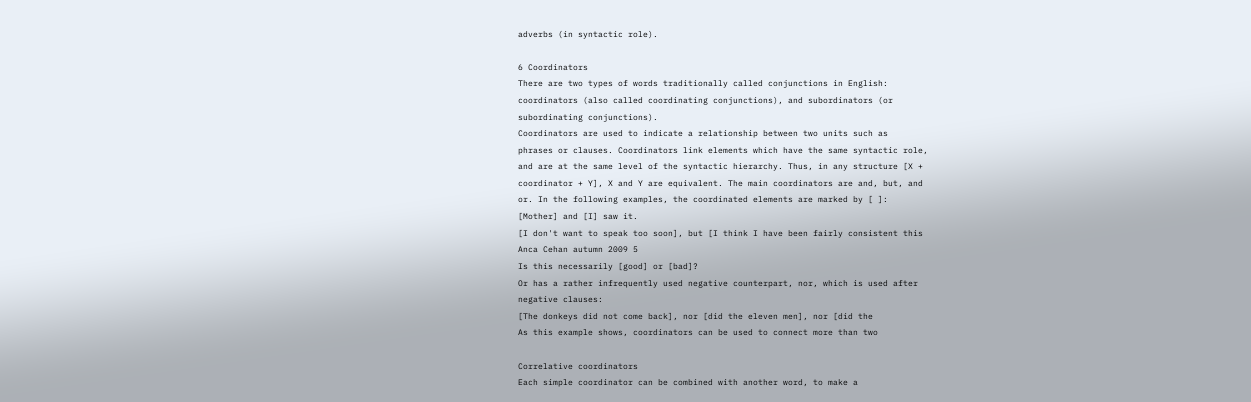adverbs (in syntactic role).

6 Coordinators
There are two types of words traditionally called conjunctions in English:
coordinators (also called coordinating conjunctions), and subordinators (or
subordinating conjunctions).
Coordinators are used to indicate a relationship between two units such as
phrases or clauses. Coordinators link elements which have the same syntactic role,
and are at the same level of the syntactic hierarchy. Thus, in any structure [X +
coordinator + Y], X and Y are equivalent. The main coordinators are and, but, and
or. In the following examples, the coordinated elements are marked by [ ]:
[Mother] and [I] saw it.
[I don't want to speak too soon], but [I think I have been fairly consistent this
Anca Cehan autumn 2009 5
Is this necessarily [good] or [bad]?
Or has a rather infrequently used negative counterpart, nor, which is used after
negative clauses:
[The donkeys did not come back], nor [did the eleven men], nor [did the
As this example shows, coordinators can be used to connect more than two

Correlative coordinators
Each simple coordinator can be combined with another word, to make a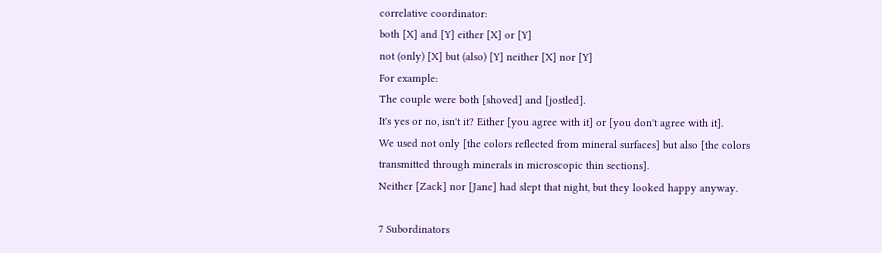correlative coordinator:
both [X] and [Y] either [X] or [Y]
not (only) [X] but (also) [Y] neither [X] nor [Y]
For example:
The couple were both [shoved] and [jostled].
It's yes or no, isn't it? Either [you agree with it] or [you don't agree with it].
We used not only [the colors reflected from mineral surfaces] but also [the colors
transmitted through minerals in microscopic thin sections].
Neither [Zack] nor [Jane] had slept that night, but they looked happy anyway.

7 Subordinators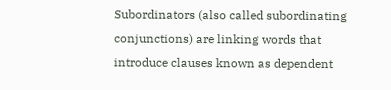Subordinators (also called subordinating conjunctions) are linking words that
introduce clauses known as dependent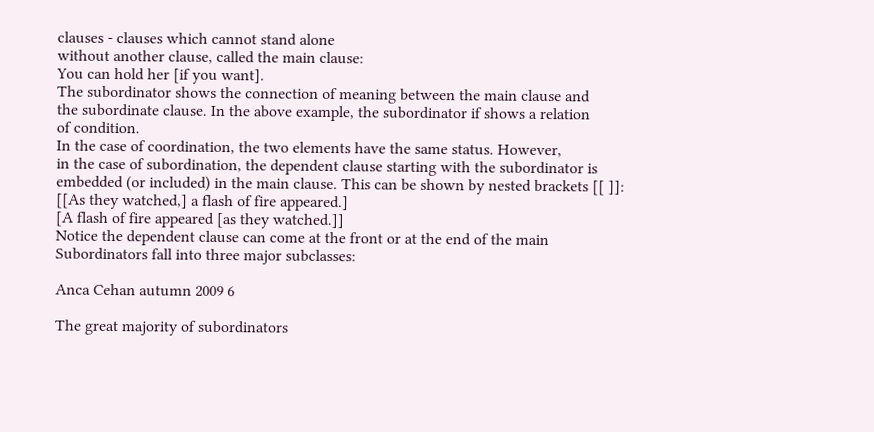clauses - clauses which cannot stand alone
without another clause, called the main clause:
You can hold her [if you want].
The subordinator shows the connection of meaning between the main clause and
the subordinate clause. In the above example, the subordinator if shows a relation
of condition.
In the case of coordination, the two elements have the same status. However,
in the case of subordination, the dependent clause starting with the subordinator is
embedded (or included) in the main clause. This can be shown by nested brackets [[ ]]:
[[As they watched,] a flash of fire appeared.]
[A flash of fire appeared [as they watched.]]
Notice the dependent clause can come at the front or at the end of the main
Subordinators fall into three major subclasses:

Anca Cehan autumn 2009 6

The great majority of subordinators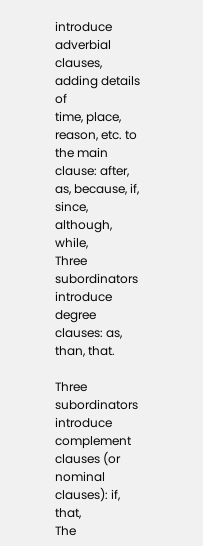introduce adverbial clauses, adding details of
time, place, reason, etc. to the main clause: after, as, because, if, since, although, while,
Three subordinators introduce degree clauses: as, than, that.

Three subordinators introduce complement clauses (or nominal clauses): if, that,
The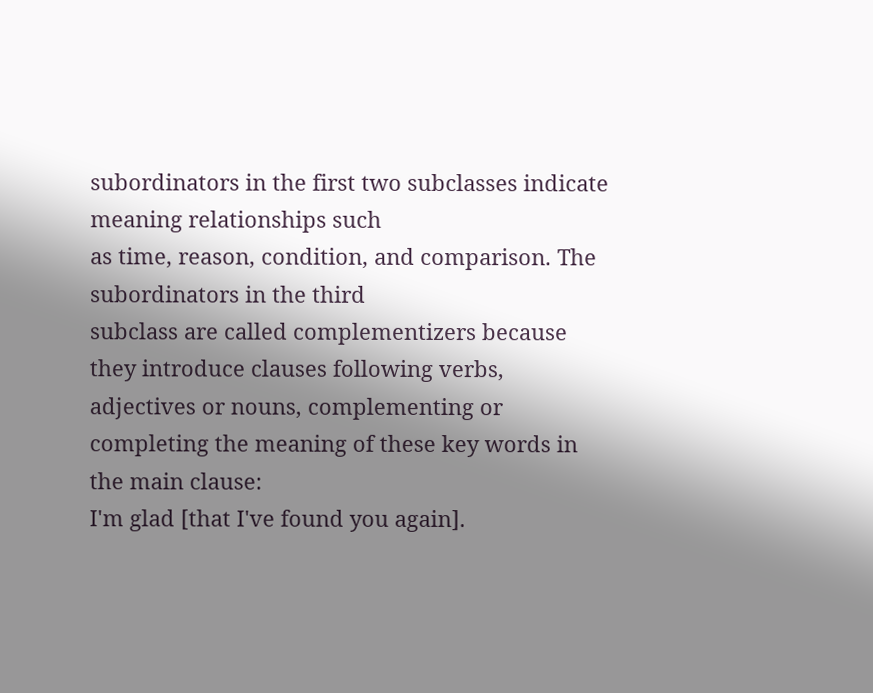subordinators in the first two subclasses indicate meaning relationships such
as time, reason, condition, and comparison. The subordinators in the third
subclass are called complementizers because they introduce clauses following verbs,
adjectives or nouns, complementing or completing the meaning of these key words in
the main clause:
I'm glad [that I've found you again].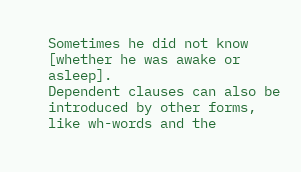Sometimes he did not know [whether he was awake or asleep].
Dependent clauses can also be introduced by other forms, like wh-words and the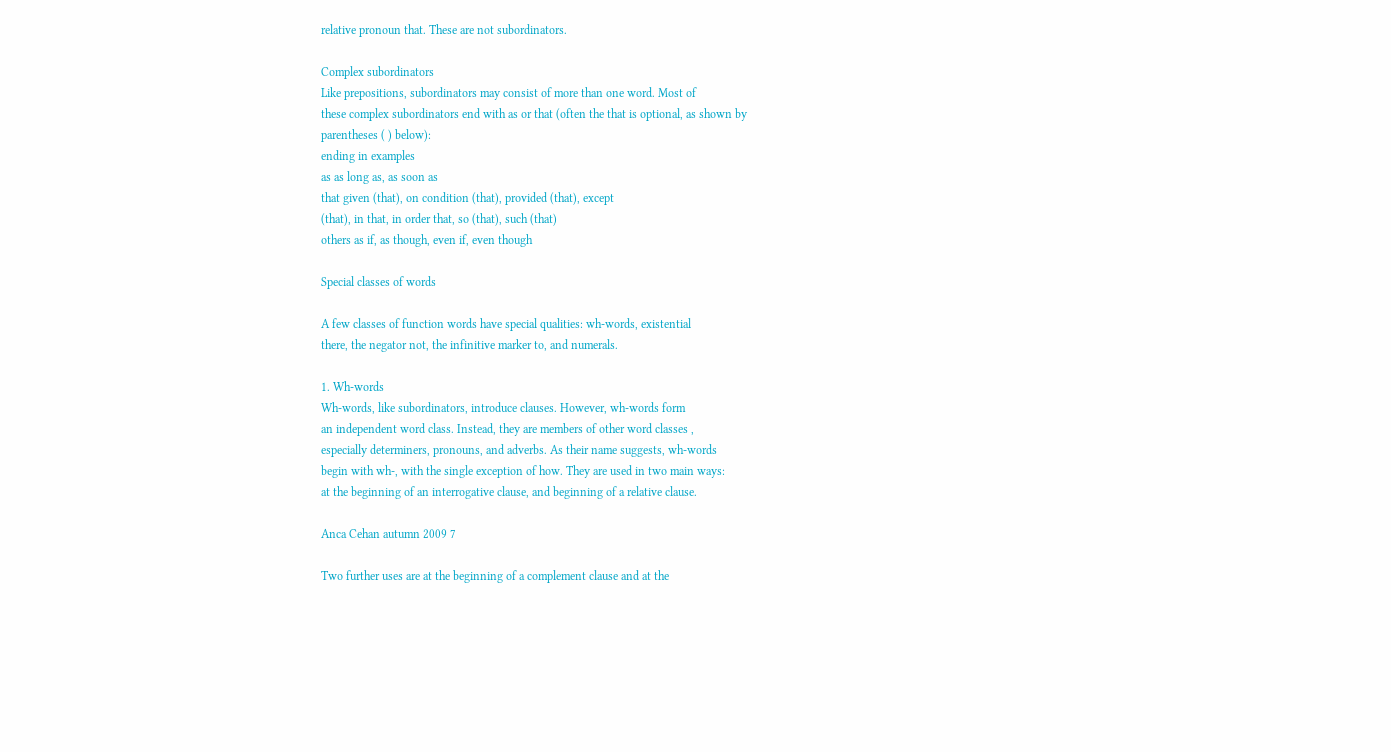relative pronoun that. These are not subordinators.

Complex subordinators
Like prepositions, subordinators may consist of more than one word. Most of
these complex subordinators end with as or that (often the that is optional, as shown by
parentheses ( ) below):
ending in examples
as as long as, as soon as
that given (that), on condition (that), provided (that), except
(that), in that, in order that, so (that), such (that)
others as if, as though, even if, even though

Special classes of words

A few classes of function words have special qualities: wh-words, existential
there, the negator not, the infinitive marker to, and numerals.

1. Wh-words
Wh-words, like subordinators, introduce clauses. However, wh-words form
an independent word class. Instead, they are members of other word classes ,
especially determiners, pronouns, and adverbs. As their name suggests, wh-words
begin with wh-, with the single exception of how. They are used in two main ways:
at the beginning of an interrogative clause, and beginning of a relative clause.

Anca Cehan autumn 2009 7

Two further uses are at the beginning of a complement clause and at the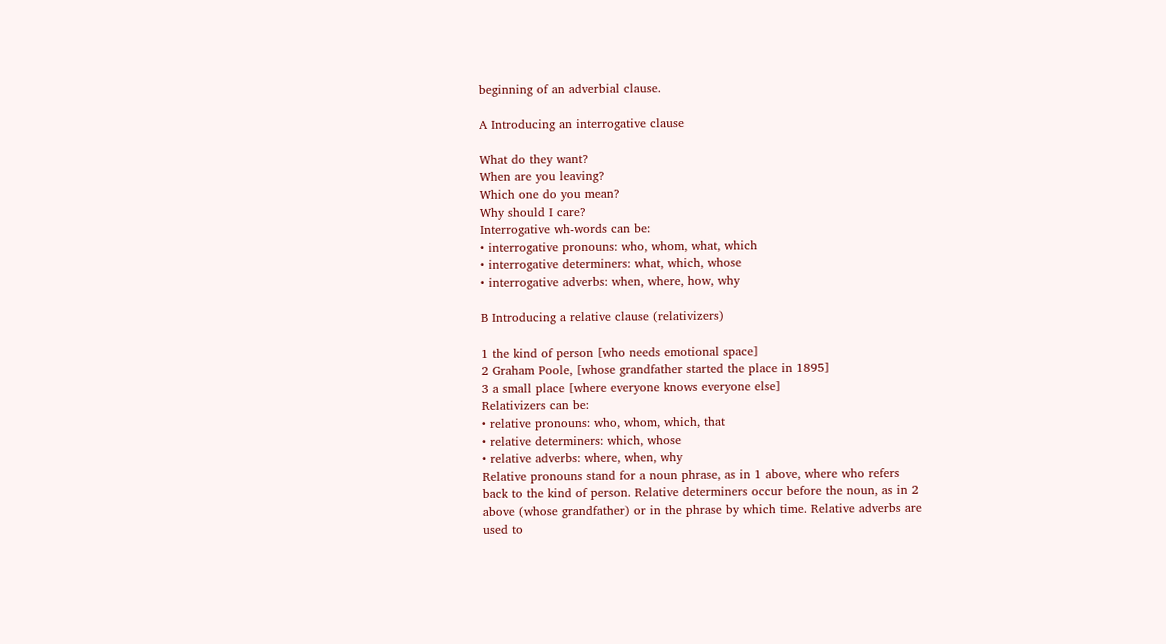beginning of an adverbial clause.

A Introducing an interrogative clause

What do they want?
When are you leaving?
Which one do you mean?
Why should I care?
Interrogative wh-words can be:
• interrogative pronouns: who, whom, what, which
• interrogative determiners: what, which, whose
• interrogative adverbs: when, where, how, why

B Introducing a relative clause (relativizers)

1 the kind of person [who needs emotional space]
2 Graham Poole, [whose grandfather started the place in 1895]
3 a small place [where everyone knows everyone else]
Relativizers can be:
• relative pronouns: who, whom, which, that
• relative determiners: which, whose
• relative adverbs: where, when, why
Relative pronouns stand for a noun phrase, as in 1 above, where who refers
back to the kind of person. Relative determiners occur before the noun, as in 2
above (whose grandfather) or in the phrase by which time. Relative adverbs are
used to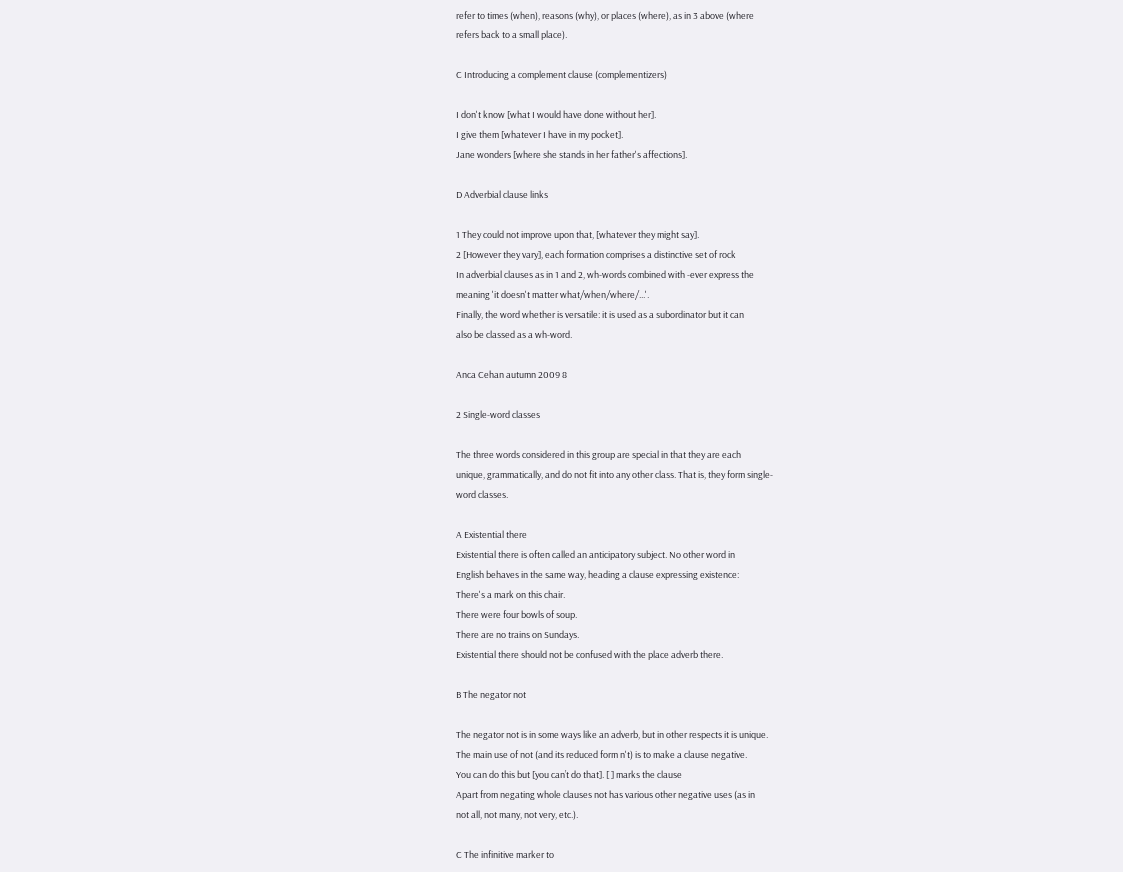refer to times (when), reasons (why), or places (where), as in 3 above (where
refers back to a small place).

C Introducing a complement clause (complementizers)

I don't know [what I would have done without her].
I give them [whatever I have in my pocket].
Jane wonders [where she stands in her father's affections].

D Adverbial clause links

1 They could not improve upon that, [whatever they might say].
2 [However they vary], each formation comprises a distinctive set of rock
In adverbial clauses as in 1 and 2, wh-words combined with -ever express the
meaning 'it doesn't matter what/when/where/...'.
Finally, the word whether is versatile: it is used as a subordinator but it can
also be classed as a wh-word.

Anca Cehan autumn 2009 8

2 Single-word classes

The three words considered in this group are special in that they are each
unique, grammatically, and do not fit into any other class. That is, they form single-
word classes.

A Existential there
Existential there is often called an anticipatory subject. No other word in
English behaves in the same way, heading a clause expressing existence:
There's a mark on this chair.
There were four bowls of soup.
There are no trains on Sundays.
Existential there should not be confused with the place adverb there.

B The negator not

The negator not is in some ways like an adverb, but in other respects it is unique.
The main use of not (and its reduced form n't) is to make a clause negative.
You can do this but [you can’t do that]. [ ] marks the clause
Apart from negating whole clauses not has various other negative uses (as in
not all, not many, not very, etc.).

C The infinitive marker to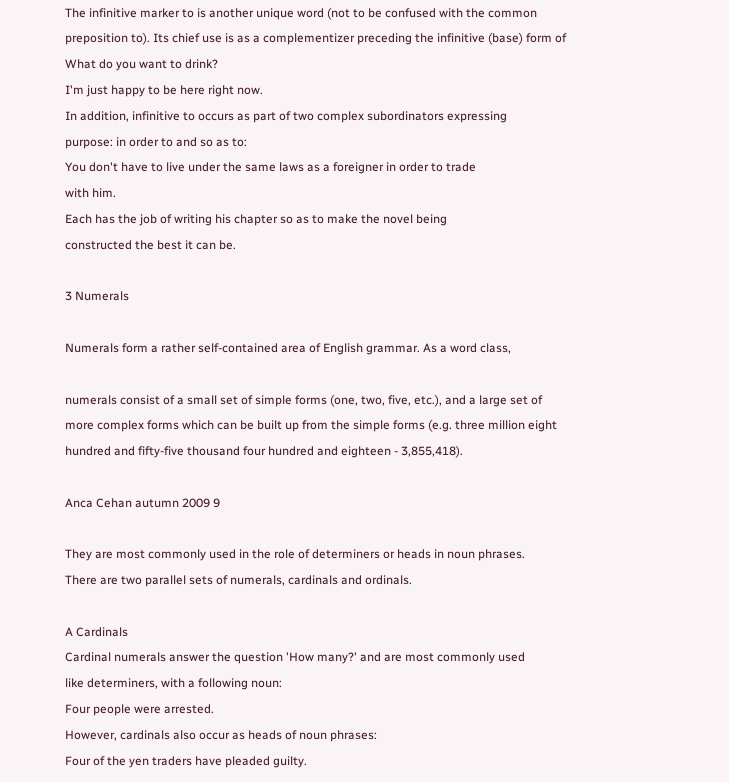The infinitive marker to is another unique word (not to be confused with the common
preposition to). Its chief use is as a complementizer preceding the infinitive (base) form of
What do you want to drink?
I'm just happy to be here right now.
In addition, infinitive to occurs as part of two complex subordinators expressing
purpose: in order to and so as to:
You don't have to live under the same laws as a foreigner in order to trade
with him.
Each has the job of writing his chapter so as to make the novel being
constructed the best it can be.

3 Numerals

Numerals form a rather self-contained area of English grammar. As a word class,

numerals consist of a small set of simple forms (one, two, five, etc.), and a large set of
more complex forms which can be built up from the simple forms (e.g. three million eight
hundred and fifty-five thousand four hundred and eighteen - 3,855,418).

Anca Cehan autumn 2009 9

They are most commonly used in the role of determiners or heads in noun phrases.
There are two parallel sets of numerals, cardinals and ordinals.

A Cardinals
Cardinal numerals answer the question 'How many?' and are most commonly used
like determiners, with a following noun:
Four people were arrested.
However, cardinals also occur as heads of noun phrases:
Four of the yen traders have pleaded guilty.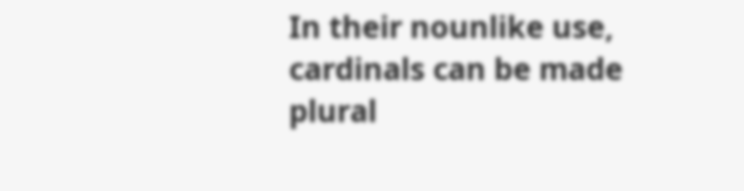In their nounlike use, cardinals can be made plural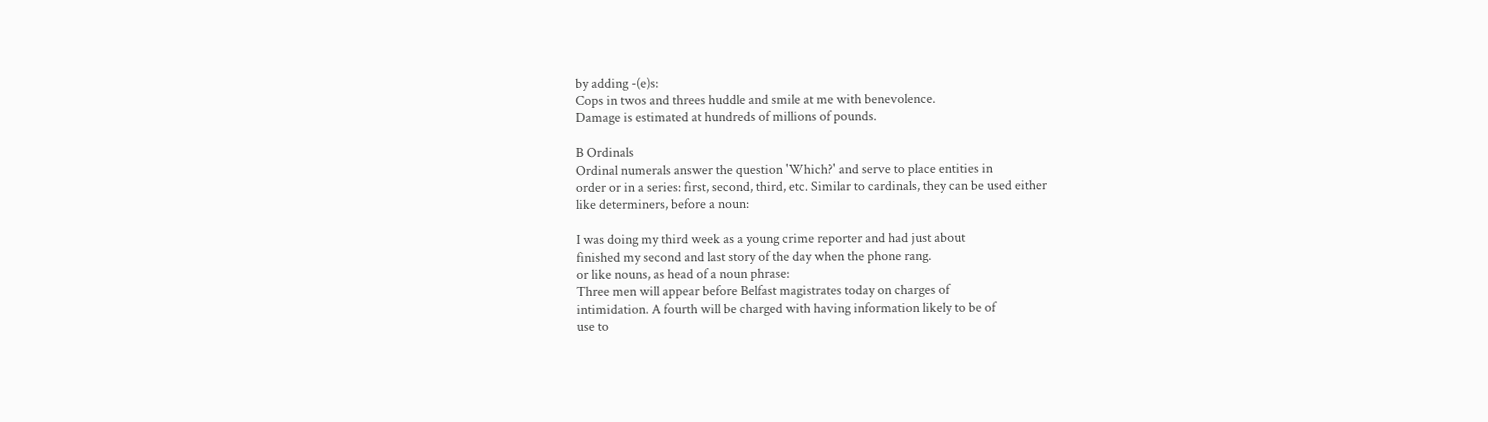by adding -(e)s:
Cops in twos and threes huddle and smile at me with benevolence.
Damage is estimated at hundreds of millions of pounds.

B Ordinals
Ordinal numerals answer the question 'Which?' and serve to place entities in
order or in a series: first, second, third, etc. Similar to cardinals, they can be used either
like determiners, before a noun:

I was doing my third week as a young crime reporter and had just about
finished my second and last story of the day when the phone rang.
or like nouns, as head of a noun phrase:
Three men will appear before Belfast magistrates today on charges of
intimidation. A fourth will be charged with having information likely to be of
use to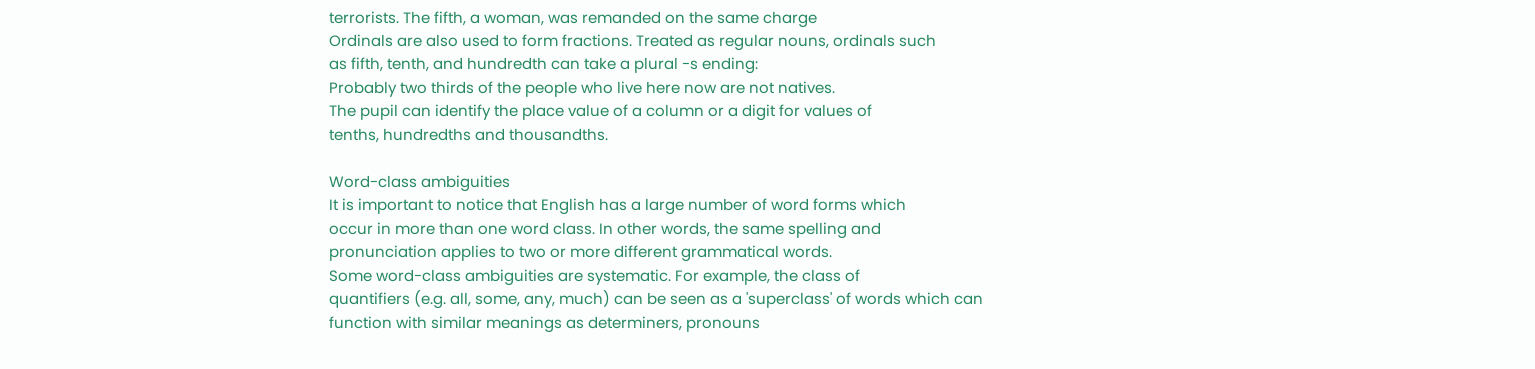terrorists. The fifth, a woman, was remanded on the same charge
Ordinals are also used to form fractions. Treated as regular nouns, ordinals such
as fifth, tenth, and hundredth can take a plural -s ending:
Probably two thirds of the people who live here now are not natives.
The pupil can identify the place value of a column or a digit for values of
tenths, hundredths and thousandths.

Word-class ambiguities
It is important to notice that English has a large number of word forms which
occur in more than one word class. In other words, the same spelling and
pronunciation applies to two or more different grammatical words.
Some word-class ambiguities are systematic. For example, the class of
quantifiers (e.g. all, some, any, much) can be seen as a 'superclass' of words which can
function with similar meanings as determiners, pronouns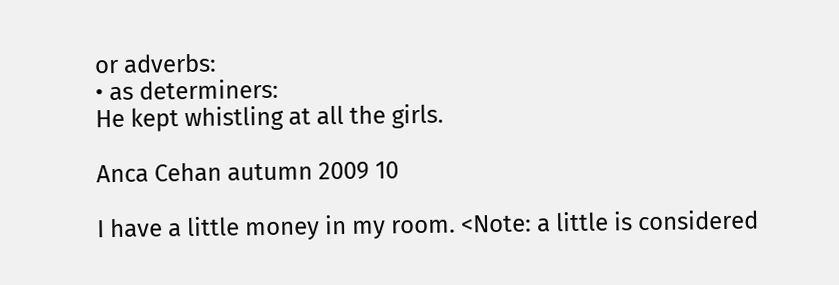or adverbs:
• as determiners:
He kept whistling at all the girls.

Anca Cehan autumn 2009 10

I have a little money in my room. <Note: a little is considered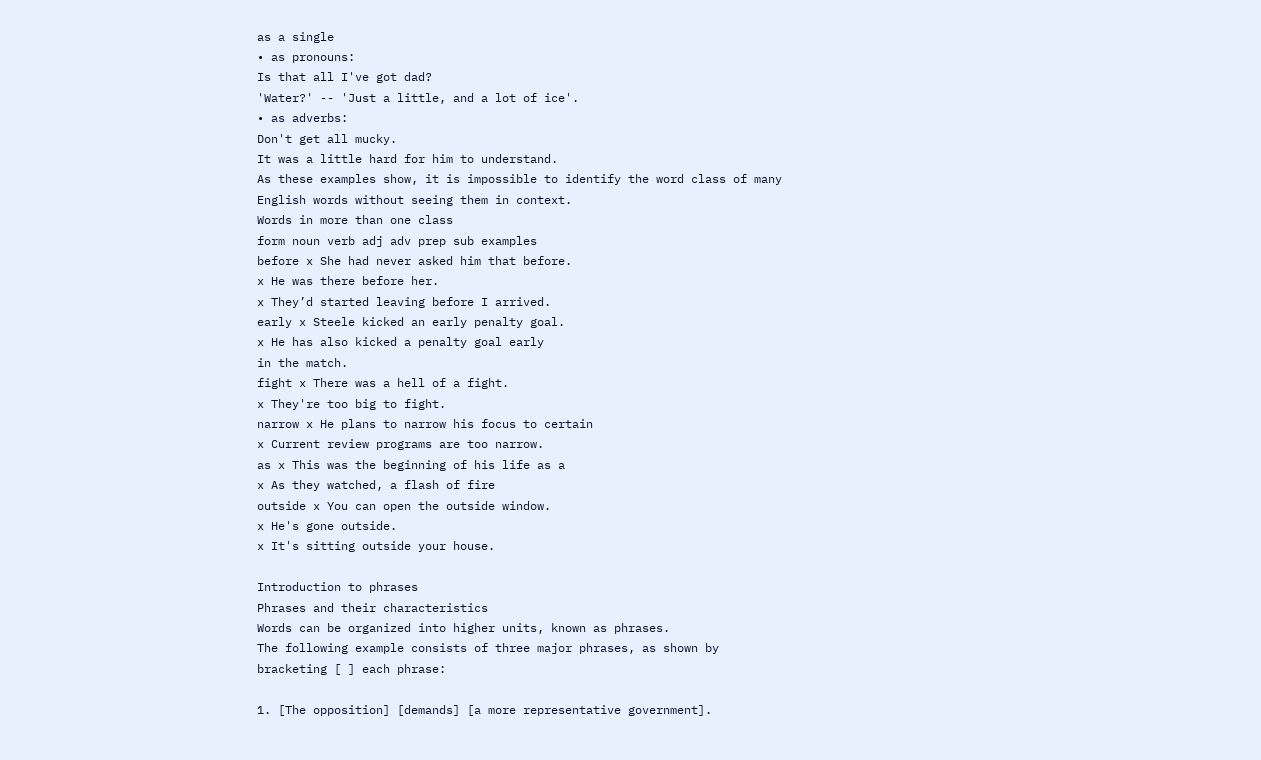as a single
• as pronouns:
Is that all I've got dad?
'Water?' -- 'Just a little, and a lot of ice'.
• as adverbs:
Don't get all mucky.
It was a little hard for him to understand.
As these examples show, it is impossible to identify the word class of many
English words without seeing them in context.
Words in more than one class
form noun verb adj adv prep sub examples
before x She had never asked him that before.
x He was there before her.
x They’d started leaving before I arrived.
early x Steele kicked an early penalty goal.
x He has also kicked a penalty goal early
in the match.
fight x There was a hell of a fight.
x They're too big to fight.
narrow x He plans to narrow his focus to certain
x Current review programs are too narrow.
as x This was the beginning of his life as a
x As they watched, a flash of fire
outside x You can open the outside window.
x He's gone outside.
x It's sitting outside your house.

Introduction to phrases
Phrases and their characteristics
Words can be organized into higher units, known as phrases.
The following example consists of three major phrases, as shown by
bracketing [ ] each phrase:

1. [The opposition] [demands] [a more representative government].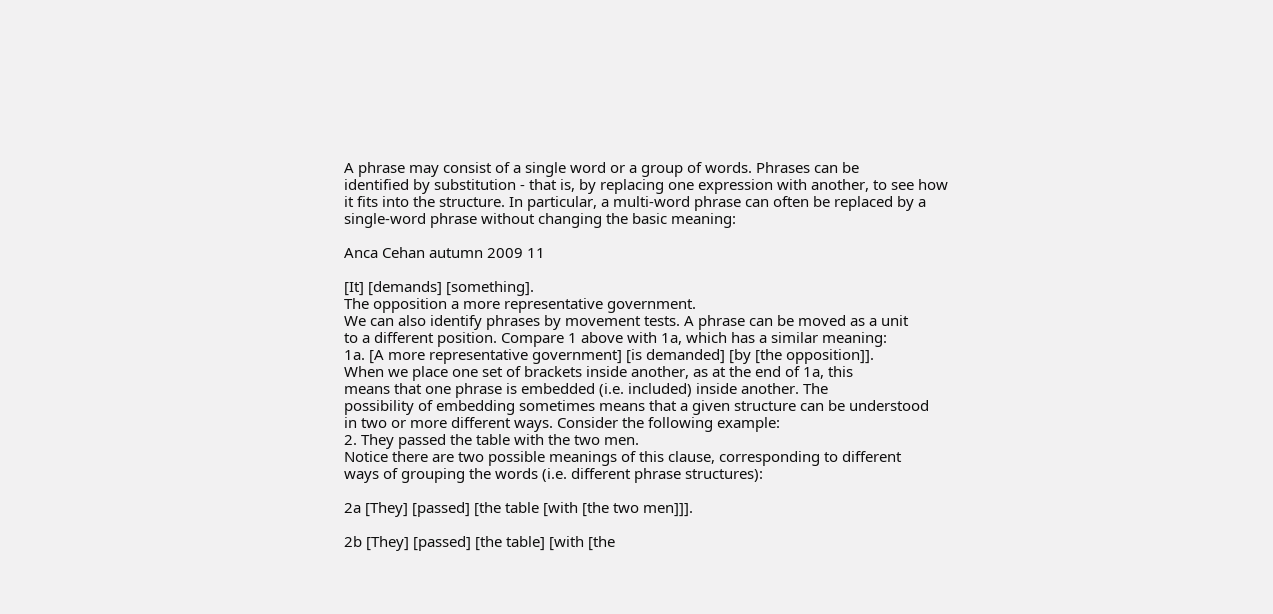A phrase may consist of a single word or a group of words. Phrases can be
identified by substitution - that is, by replacing one expression with another, to see how
it fits into the structure. In particular, a multi-word phrase can often be replaced by a
single-word phrase without changing the basic meaning:

Anca Cehan autumn 2009 11

[It] [demands] [something].
The opposition a more representative government.
We can also identify phrases by movement tests. A phrase can be moved as a unit
to a different position. Compare 1 above with 1a, which has a similar meaning:
1a. [A more representative government] [is demanded] [by [the opposition]].
When we place one set of brackets inside another, as at the end of 1a, this
means that one phrase is embedded (i.e. included) inside another. The
possibility of embedding sometimes means that a given structure can be understood
in two or more different ways. Consider the following example:
2. They passed the table with the two men.
Notice there are two possible meanings of this clause, corresponding to different
ways of grouping the words (i.e. different phrase structures):

2a [They] [passed] [the table [with [the two men]]].

2b [They] [passed] [the table] [with [the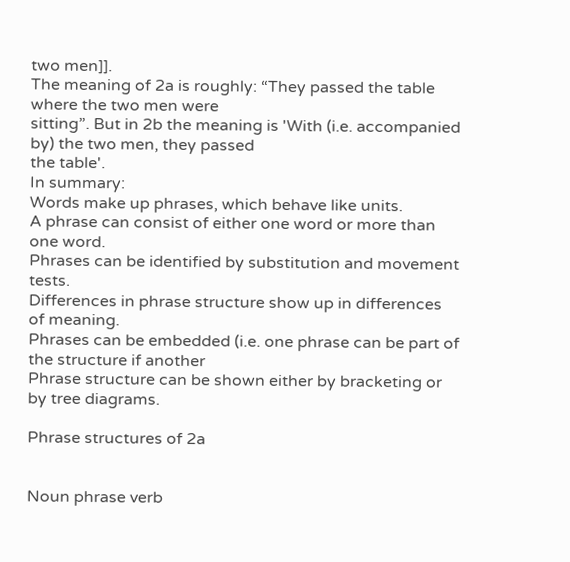two men]].
The meaning of 2a is roughly: “They passed the table where the two men were
sitting”. But in 2b the meaning is 'With (i.e. accompanied by) the two men, they passed
the table'.
In summary:
Words make up phrases, which behave like units.
A phrase can consist of either one word or more than one word.
Phrases can be identified by substitution and movement tests.
Differences in phrase structure show up in differences of meaning.
Phrases can be embedded (i.e. one phrase can be part of the structure if another
Phrase structure can be shown either by bracketing or by tree diagrams.

Phrase structures of 2a


Noun phrase verb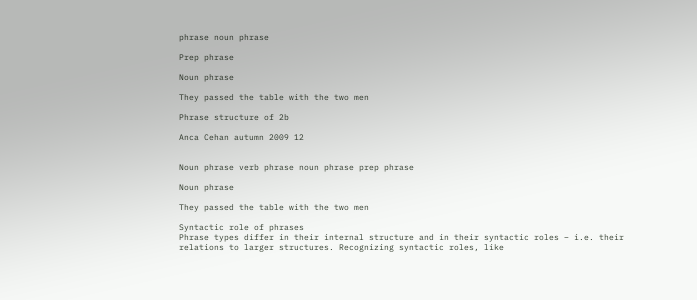phrase noun phrase

Prep phrase

Noun phrase

They passed the table with the two men

Phrase structure of 2b

Anca Cehan autumn 2009 12


Noun phrase verb phrase noun phrase prep phrase

Noun phrase

They passed the table with the two men

Syntactic role of phrases
Phrase types differ in their internal structure and in their syntactic roles – i.e. their
relations to larger structures. Recognizing syntactic roles, like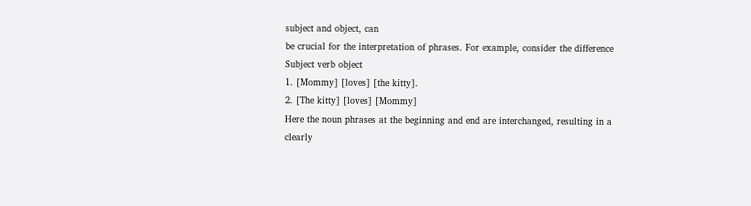subject and object, can
be crucial for the interpretation of phrases. For example, consider the difference
Subject verb object
1. [Mommy] [loves] [the kitty].
2. [The kitty] [loves] [Mommy]
Here the noun phrases at the beginning and end are interchanged, resulting in a
clearly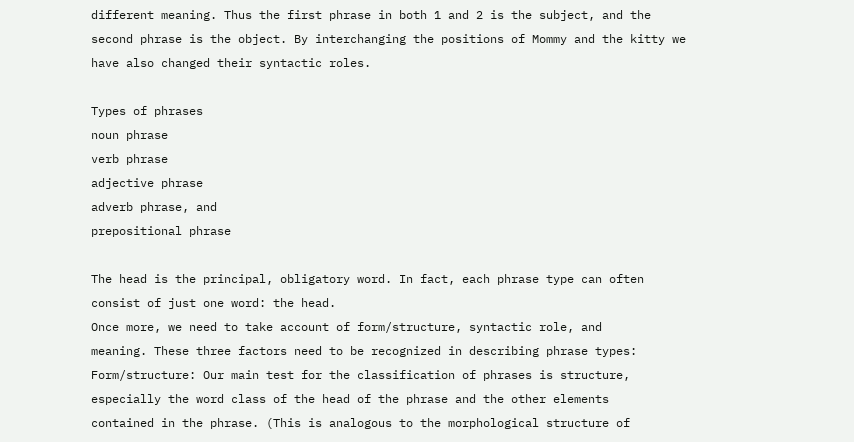different meaning. Thus the first phrase in both 1 and 2 is the subject, and the
second phrase is the object. By interchanging the positions of Mommy and the kitty we
have also changed their syntactic roles.

Types of phrases
noun phrase
verb phrase
adjective phrase
adverb phrase, and
prepositional phrase

The head is the principal, obligatory word. In fact, each phrase type can often
consist of just one word: the head.
Once more, we need to take account of form/structure, syntactic role, and
meaning. These three factors need to be recognized in describing phrase types:
Form/structure: Our main test for the classification of phrases is structure,
especially the word class of the head of the phrase and the other elements
contained in the phrase. (This is analogous to the morphological structure of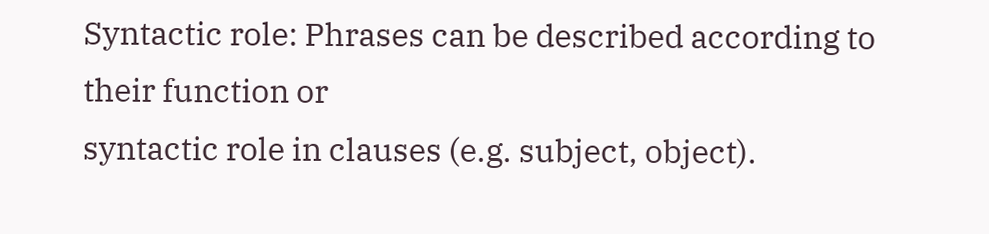Syntactic role: Phrases can be described according to their function or
syntactic role in clauses (e.g. subject, object).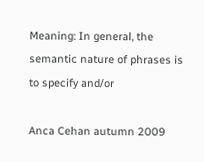Meaning: In general, the semantic nature of phrases is to specify and/or

Anca Cehan autumn 2009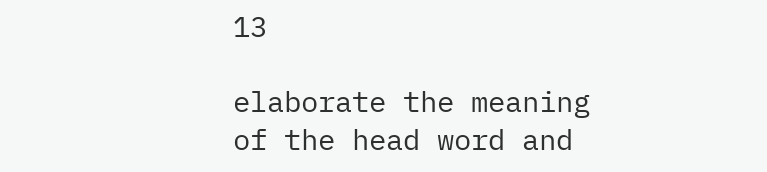13

elaborate the meaning of the head word and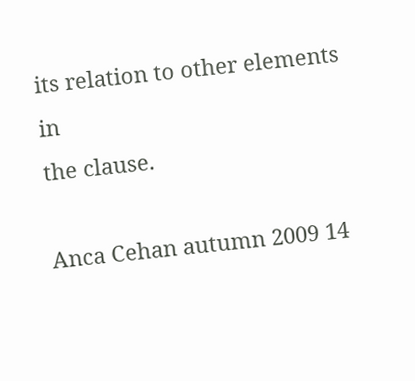its relation to other elements in
the clause.

Anca Cehan autumn 2009 14